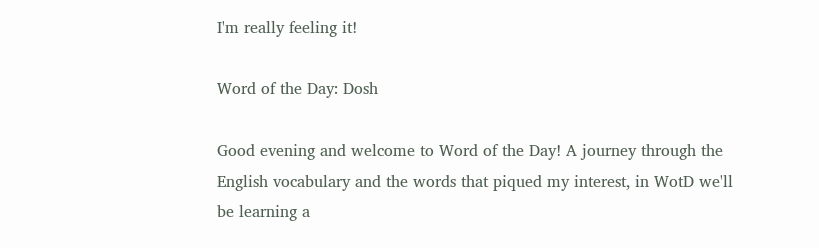I'm really feeling it!

Word of the Day: Dosh

Good evening and welcome to Word of the Day! A journey through the English vocabulary and the words that piqued my interest, in WotD we'll be learning a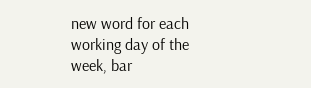new word for each working day of the week, bar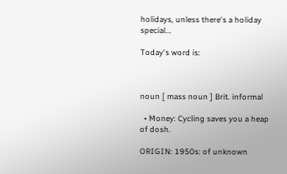holidays, unless there's a holiday special...

Today's word is:



noun [ mass noun ] Brit. informal

  • Money: Cycling saves you a heap of dosh.

ORIGIN: 1950s: of unknown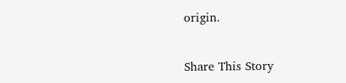origin.


Share This Story